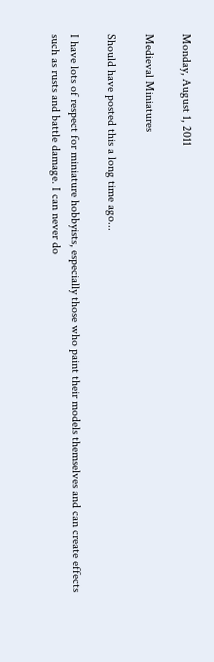Monday, August 1, 2011

Medieval Miniatures

Should have posted this a long time ago...

I have lots of respect for miniature hobbyists, especially those who paint their models themselves and can create effects such as rusts and battle damage. I can never do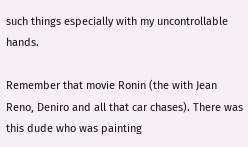such things especially with my uncontrollable hands.

Remember that movie Ronin (the with Jean Reno, Deniro and all that car chases). There was this dude who was painting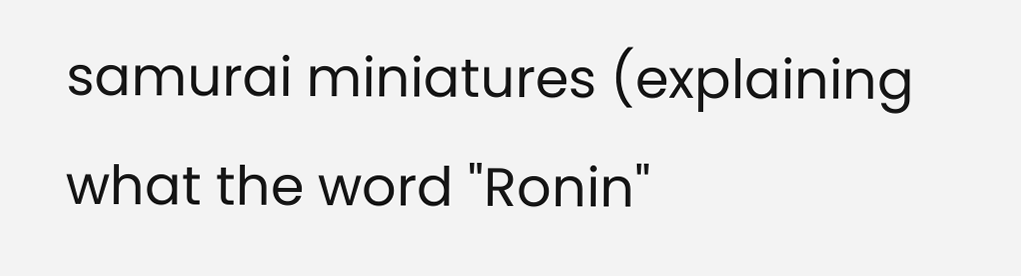samurai miniatures (explaining what the word "Ronin"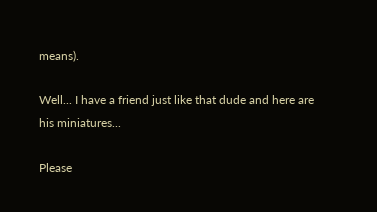means).

Well... I have a friend just like that dude and here are his miniatures...

Please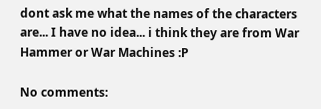dont ask me what the names of the characters are... I have no idea... i think they are from War Hammer or War Machines :P

No comments: